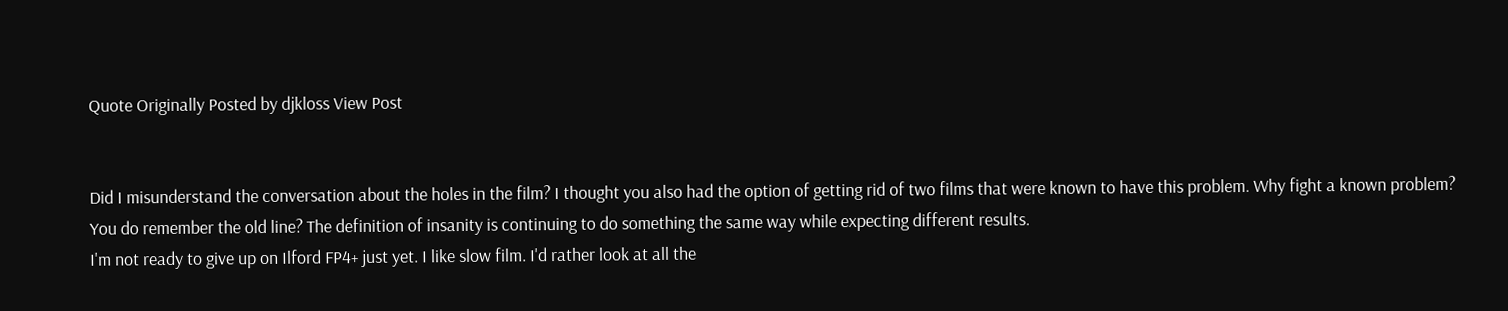Quote Originally Posted by djkloss View Post


Did I misunderstand the conversation about the holes in the film? I thought you also had the option of getting rid of two films that were known to have this problem. Why fight a known problem? You do remember the old line? The definition of insanity is continuing to do something the same way while expecting different results.
I'm not ready to give up on Ilford FP4+ just yet. I like slow film. I'd rather look at all the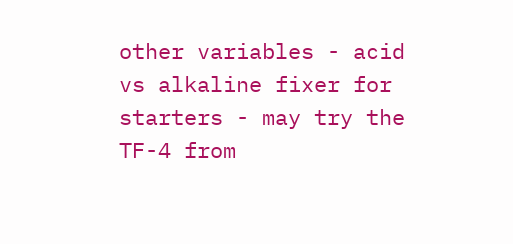other variables - acid vs alkaline fixer for starters - may try the TF-4 from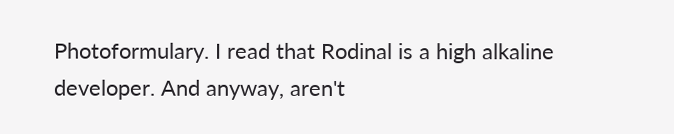Photoformulary. I read that Rodinal is a high alkaline developer. And anyway, aren't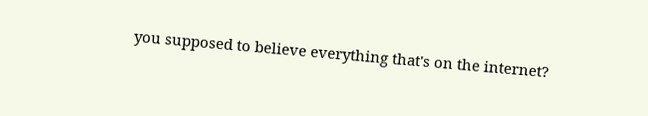you supposed to believe everything that's on the internet?